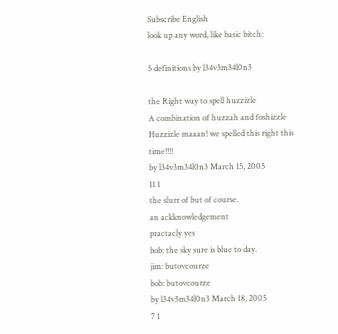Subscribe English
look up any word, like basic bitch:

5 definitions by l34v3m34l0n3

the Right way to spell huzzizle
A combination of huzzah and foshizzle
Huzzizle maaan! we spelled this right this time!!!!
by l34v3m34l0n3 March 15, 2005
11 1
the slurr of but of course.
an ackknowledgement
practacly yes
bob: the sky sure is blue to day.
jim: butovcourze
bob: butovcourze
by l34v3m34l0n3 March 18, 2005
7 1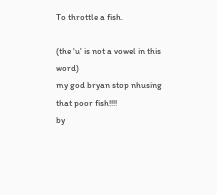To throttle a fish.

(the 'u' is not a vowel in this word)
my god bryan stop nhusing that poor fish!!!!
by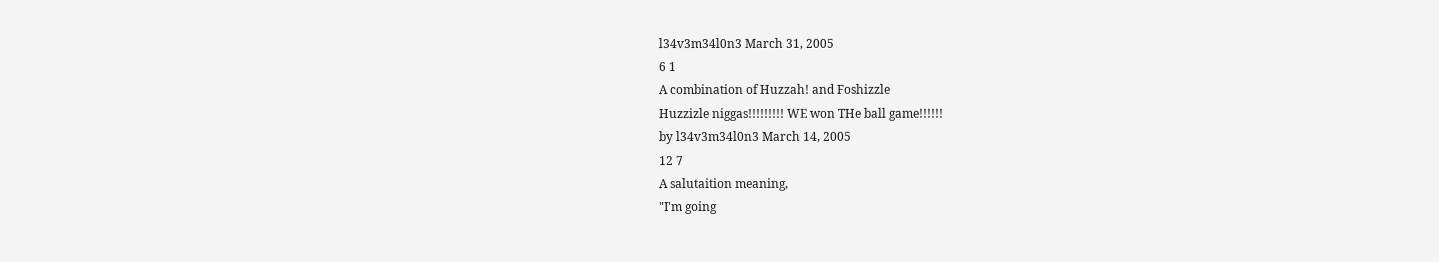l34v3m34l0n3 March 31, 2005
6 1
A combination of Huzzah! and Foshizzle
Huzzizle niggas!!!!!!!!! WE won THe ball game!!!!!!
by l34v3m34l0n3 March 14, 2005
12 7
A salutaition meaning,
"I'm going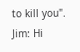to kill you".
Jim: Hi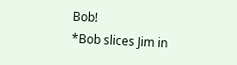Bob!
*Bob slices Jim in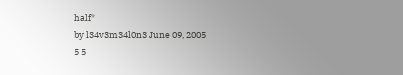half*
by l34v3m34l0n3 June 09, 2005
5 5